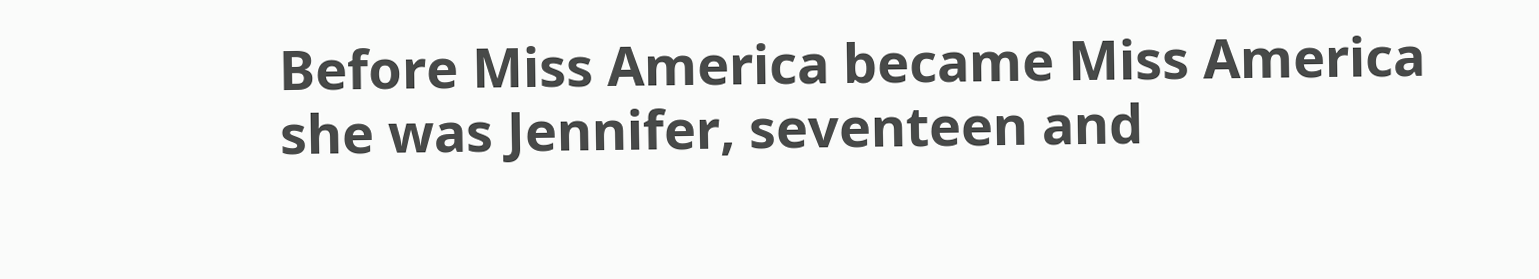Before Miss America became Miss America
she was Jennifer, seventeen and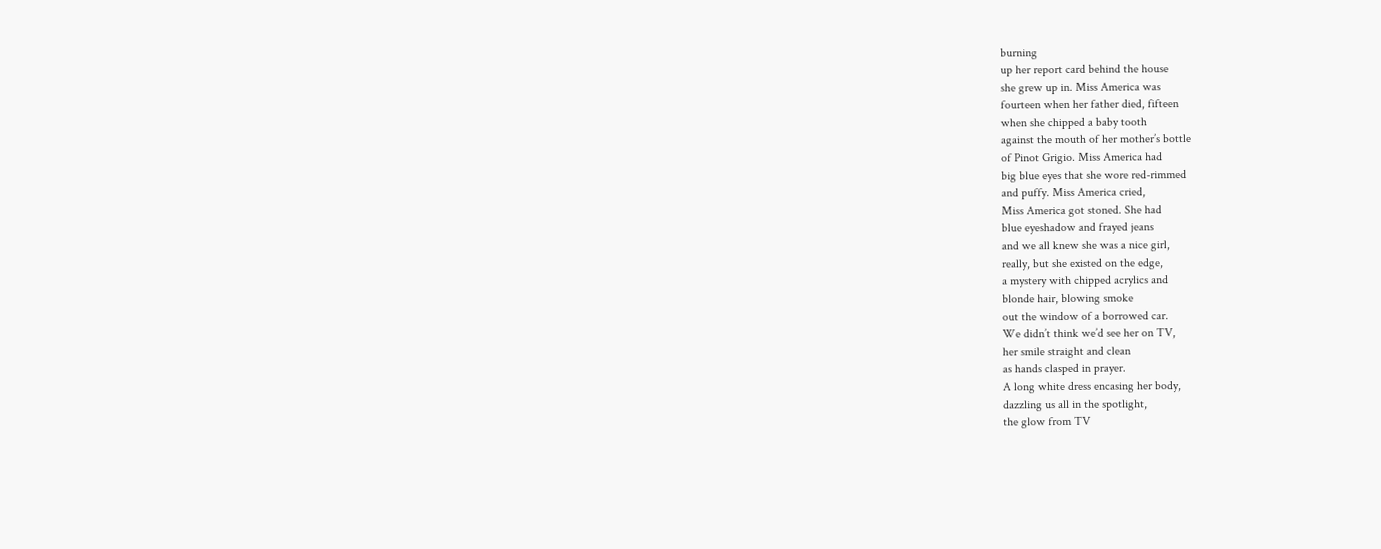burning
up her report card behind the house
she grew up in. Miss America was
fourteen when her father died, fifteen
when she chipped a baby tooth
against the mouth of her mother’s bottle
of Pinot Grigio. Miss America had
big blue eyes that she wore red-rimmed
and puffy. Miss America cried,
Miss America got stoned. She had
blue eyeshadow and frayed jeans
and we all knew she was a nice girl,
really, but she existed on the edge,
a mystery with chipped acrylics and
blonde hair, blowing smoke
out the window of a borrowed car.
We didn’t think we’d see her on TV,
her smile straight and clean
as hands clasped in prayer.
A long white dress encasing her body,
dazzling us all in the spotlight,
the glow from TV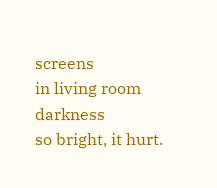screens
in living room darkness
so bright, it hurt.